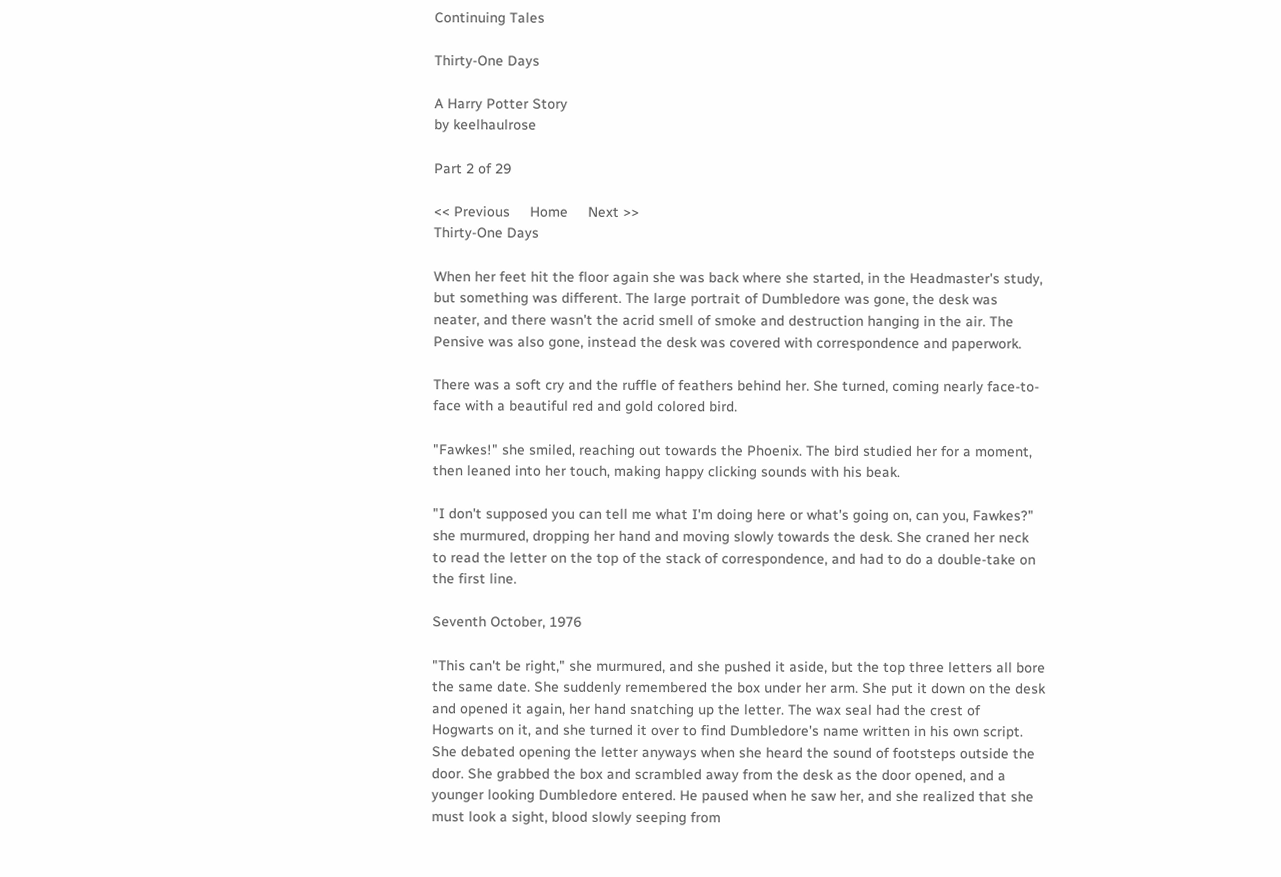Continuing Tales

Thirty-One Days

A Harry Potter Story
by keelhaulrose

Part 2 of 29

<< Previous     Home     Next >>
Thirty-One Days

When her feet hit the floor again she was back where she started, in the Headmaster's study, but something was different. The large portrait of Dumbledore was gone, the desk was neater, and there wasn't the acrid smell of smoke and destruction hanging in the air. The Pensive was also gone, instead the desk was covered with correspondence and paperwork.

There was a soft cry and the ruffle of feathers behind her. She turned, coming nearly face-to-face with a beautiful red and gold colored bird.

"Fawkes!" she smiled, reaching out towards the Phoenix. The bird studied her for a moment, then leaned into her touch, making happy clicking sounds with his beak.

"I don't supposed you can tell me what I'm doing here or what's going on, can you, Fawkes?" she murmured, dropping her hand and moving slowly towards the desk. She craned her neck to read the letter on the top of the stack of correspondence, and had to do a double-take on the first line.

Seventh October, 1976

"This can't be right," she murmured, and she pushed it aside, but the top three letters all bore the same date. She suddenly remembered the box under her arm. She put it down on the desk and opened it again, her hand snatching up the letter. The wax seal had the crest of Hogwarts on it, and she turned it over to find Dumbledore's name written in his own script. She debated opening the letter anyways when she heard the sound of footsteps outside the door. She grabbed the box and scrambled away from the desk as the door opened, and a younger looking Dumbledore entered. He paused when he saw her, and she realized that she must look a sight, blood slowly seeping from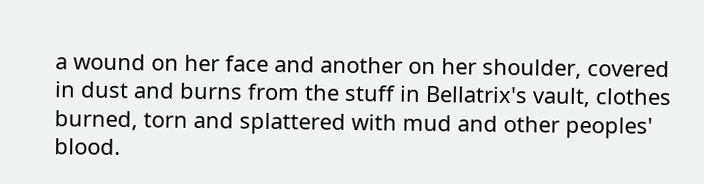a wound on her face and another on her shoulder, covered in dust and burns from the stuff in Bellatrix's vault, clothes burned, torn and splattered with mud and other peoples' blood.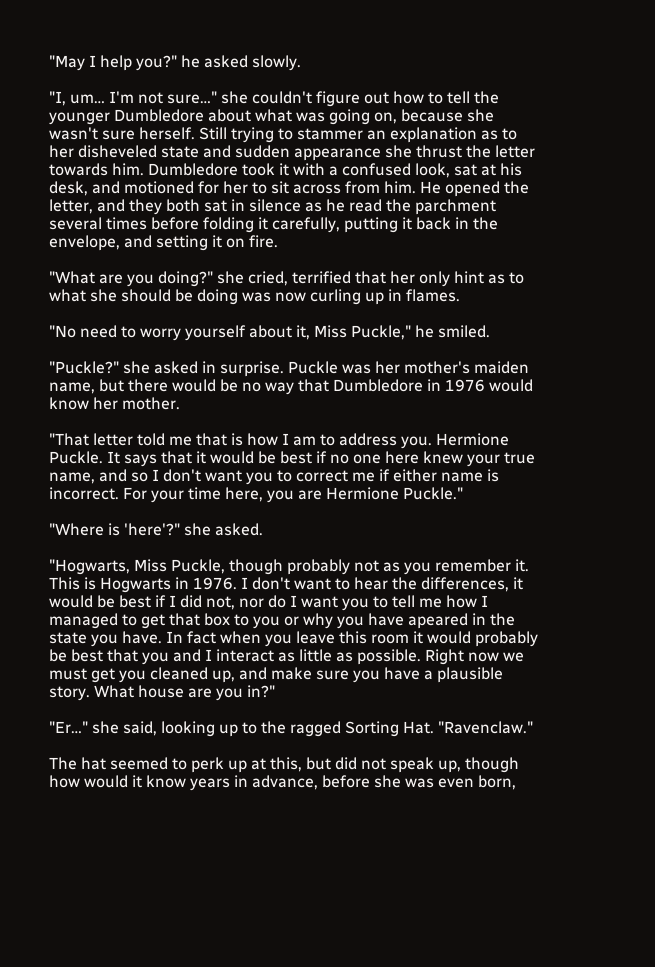"May I help you?" he asked slowly.

"I, um… I'm not sure…" she couldn't figure out how to tell the younger Dumbledore about what was going on, because she wasn't sure herself. Still trying to stammer an explanation as to her disheveled state and sudden appearance she thrust the letter towards him. Dumbledore took it with a confused look, sat at his desk, and motioned for her to sit across from him. He opened the letter, and they both sat in silence as he read the parchment several times before folding it carefully, putting it back in the envelope, and setting it on fire.

"What are you doing?" she cried, terrified that her only hint as to what she should be doing was now curling up in flames.

"No need to worry yourself about it, Miss Puckle," he smiled.

"Puckle?" she asked in surprise. Puckle was her mother's maiden name, but there would be no way that Dumbledore in 1976 would know her mother.

"That letter told me that is how I am to address you. Hermione Puckle. It says that it would be best if no one here knew your true name, and so I don't want you to correct me if either name is incorrect. For your time here, you are Hermione Puckle."

"Where is 'here'?" she asked.

"Hogwarts, Miss Puckle, though probably not as you remember it. This is Hogwarts in 1976. I don't want to hear the differences, it would be best if I did not, nor do I want you to tell me how I managed to get that box to you or why you have apeared in the state you have. In fact when you leave this room it would probably be best that you and I interact as little as possible. Right now we must get you cleaned up, and make sure you have a plausible story. What house are you in?"

"Er…" she said, looking up to the ragged Sorting Hat. "Ravenclaw."

The hat seemed to perk up at this, but did not speak up, though how would it know years in advance, before she was even born,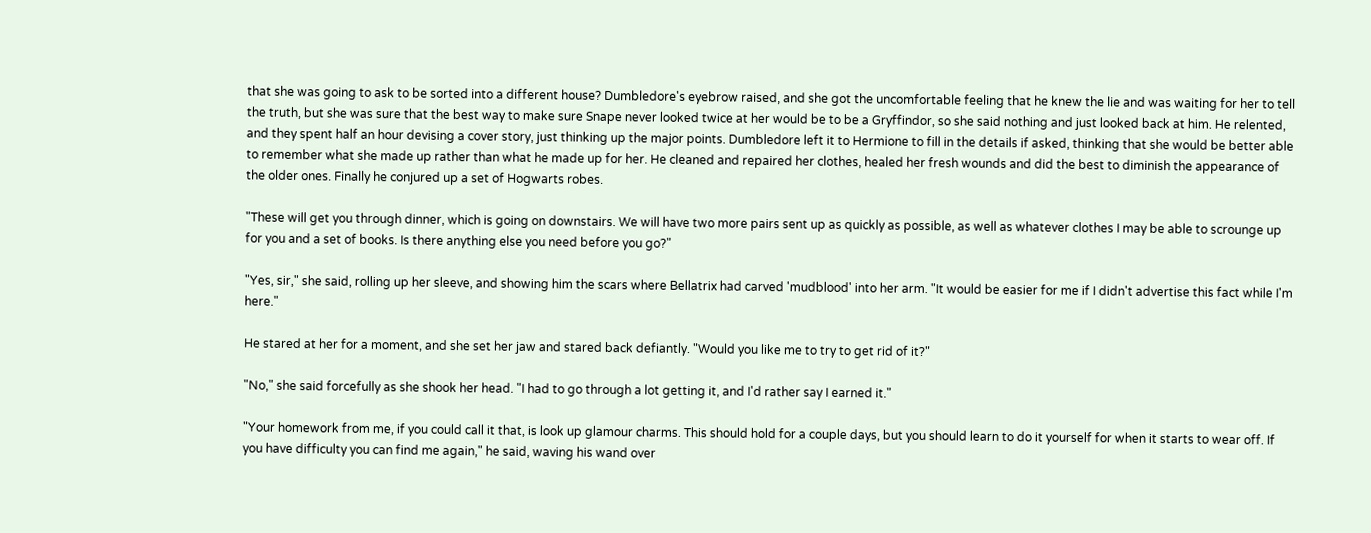that she was going to ask to be sorted into a different house? Dumbledore's eyebrow raised, and she got the uncomfortable feeling that he knew the lie and was waiting for her to tell the truth, but she was sure that the best way to make sure Snape never looked twice at her would be to be a Gryffindor, so she said nothing and just looked back at him. He relented, and they spent half an hour devising a cover story, just thinking up the major points. Dumbledore left it to Hermione to fill in the details if asked, thinking that she would be better able to remember what she made up rather than what he made up for her. He cleaned and repaired her clothes, healed her fresh wounds and did the best to diminish the appearance of the older ones. Finally he conjured up a set of Hogwarts robes.

"These will get you through dinner, which is going on downstairs. We will have two more pairs sent up as quickly as possible, as well as whatever clothes I may be able to scrounge up for you and a set of books. Is there anything else you need before you go?"

"Yes, sir," she said, rolling up her sleeve, and showing him the scars where Bellatrix had carved 'mudblood' into her arm. "It would be easier for me if I didn't advertise this fact while I'm here."

He stared at her for a moment, and she set her jaw and stared back defiantly. "Would you like me to try to get rid of it?"

"No," she said forcefully as she shook her head. "I had to go through a lot getting it, and I'd rather say I earned it."

"Your homework from me, if you could call it that, is look up glamour charms. This should hold for a couple days, but you should learn to do it yourself for when it starts to wear off. If you have difficulty you can find me again," he said, waving his wand over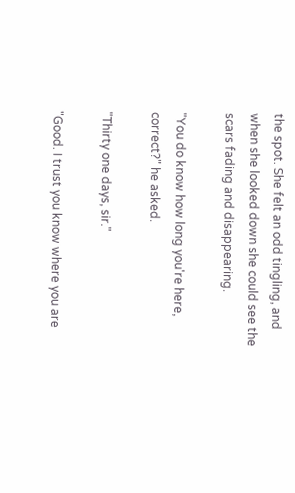the spot. She felt an odd tingling, and when she looked down she could see the scars fading and disappearing.

"You do know how long you're here, correct?" he asked.

"Thirty one days, sir."

"Good. I trust you know where you are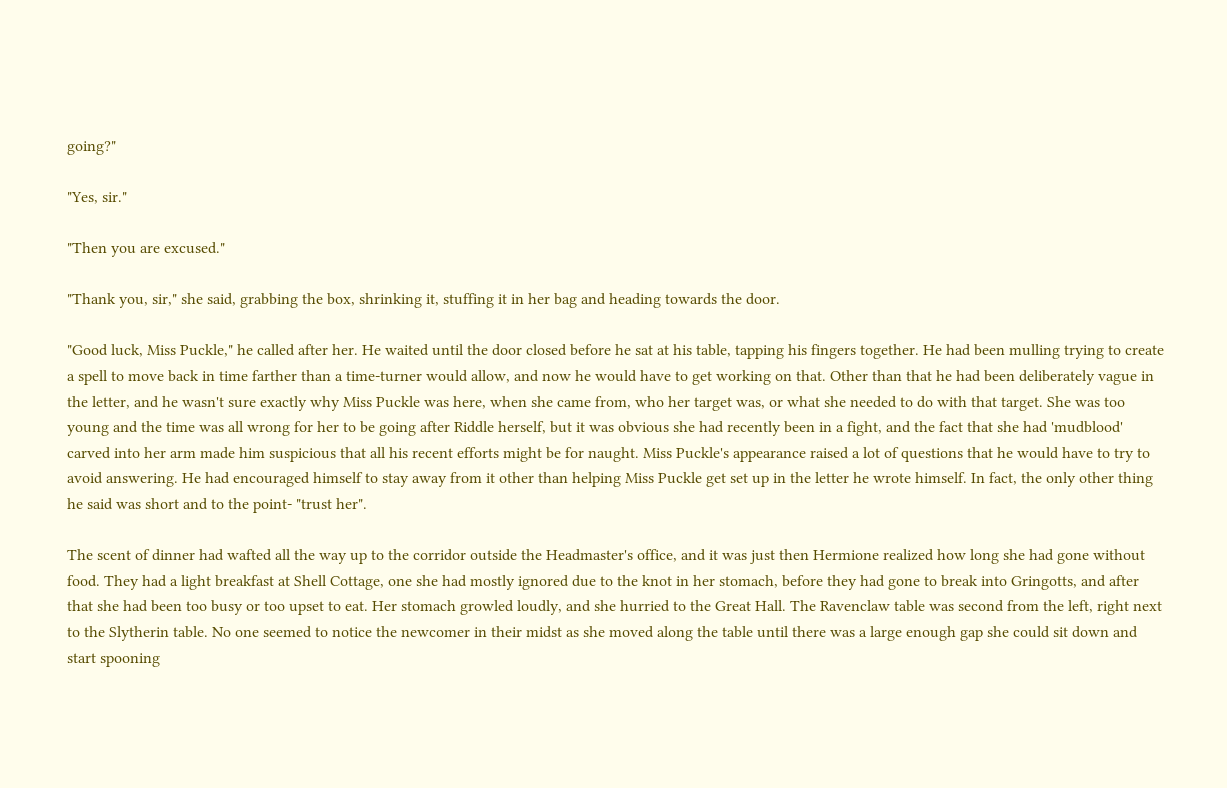going?"

"Yes, sir."

"Then you are excused."

"Thank you, sir," she said, grabbing the box, shrinking it, stuffing it in her bag and heading towards the door.

"Good luck, Miss Puckle," he called after her. He waited until the door closed before he sat at his table, tapping his fingers together. He had been mulling trying to create a spell to move back in time farther than a time-turner would allow, and now he would have to get working on that. Other than that he had been deliberately vague in the letter, and he wasn't sure exactly why Miss Puckle was here, when she came from, who her target was, or what she needed to do with that target. She was too young and the time was all wrong for her to be going after Riddle herself, but it was obvious she had recently been in a fight, and the fact that she had 'mudblood' carved into her arm made him suspicious that all his recent efforts might be for naught. Miss Puckle's appearance raised a lot of questions that he would have to try to avoid answering. He had encouraged himself to stay away from it other than helping Miss Puckle get set up in the letter he wrote himself. In fact, the only other thing he said was short and to the point- "trust her".

The scent of dinner had wafted all the way up to the corridor outside the Headmaster's office, and it was just then Hermione realized how long she had gone without food. They had a light breakfast at Shell Cottage, one she had mostly ignored due to the knot in her stomach, before they had gone to break into Gringotts, and after that she had been too busy or too upset to eat. Her stomach growled loudly, and she hurried to the Great Hall. The Ravenclaw table was second from the left, right next to the Slytherin table. No one seemed to notice the newcomer in their midst as she moved along the table until there was a large enough gap she could sit down and start spooning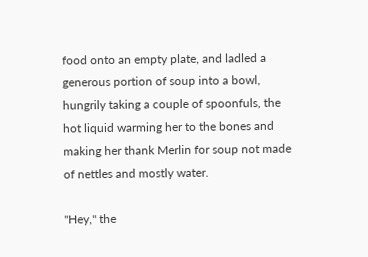food onto an empty plate, and ladled a generous portion of soup into a bowl, hungrily taking a couple of spoonfuls, the hot liquid warming her to the bones and making her thank Merlin for soup not made of nettles and mostly water.

"Hey," the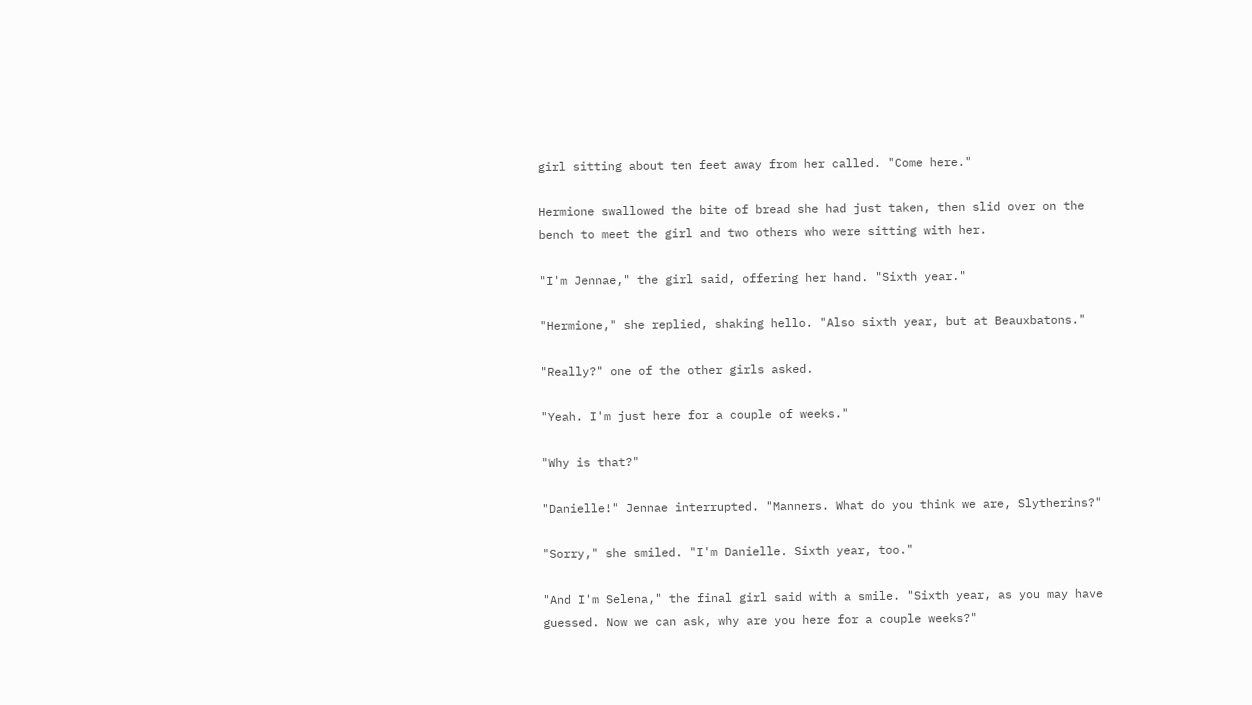girl sitting about ten feet away from her called. "Come here."

Hermione swallowed the bite of bread she had just taken, then slid over on the bench to meet the girl and two others who were sitting with her.

"I'm Jennae," the girl said, offering her hand. "Sixth year."

"Hermione," she replied, shaking hello. "Also sixth year, but at Beauxbatons."

"Really?" one of the other girls asked.

"Yeah. I'm just here for a couple of weeks."

"Why is that?"

"Danielle!" Jennae interrupted. "Manners. What do you think we are, Slytherins?"

"Sorry," she smiled. "I'm Danielle. Sixth year, too."

"And I'm Selena," the final girl said with a smile. "Sixth year, as you may have guessed. Now we can ask, why are you here for a couple weeks?"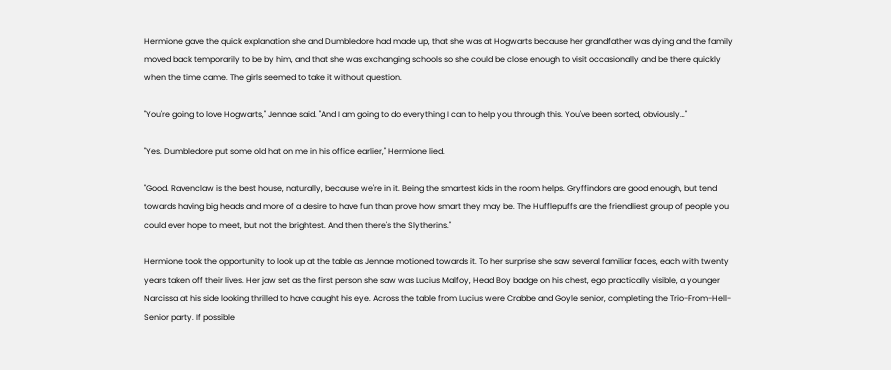Hermione gave the quick explanation she and Dumbledore had made up, that she was at Hogwarts because her grandfather was dying and the family moved back temporarily to be by him, and that she was exchanging schools so she could be close enough to visit occasionally and be there quickly when the time came. The girls seemed to take it without question.

"You're going to love Hogwarts," Jennae said. "And I am going to do everything I can to help you through this. You've been sorted, obviously…"

"Yes. Dumbledore put some old hat on me in his office earlier," Hermione lied.

"Good. Ravenclaw is the best house, naturally, because we're in it. Being the smartest kids in the room helps. Gryffindors are good enough, but tend towards having big heads and more of a desire to have fun than prove how smart they may be. The Hufflepuffs are the friendliest group of people you could ever hope to meet, but not the brightest. And then there's the Slytherins."

Hermione took the opportunity to look up at the table as Jennae motioned towards it. To her surprise she saw several familiar faces, each with twenty years taken off their lives. Her jaw set as the first person she saw was Lucius Malfoy, Head Boy badge on his chest, ego practically visible, a younger Narcissa at his side looking thrilled to have caught his eye. Across the table from Lucius were Crabbe and Goyle senior, completing the Trio-From-Hell-Senior party. If possible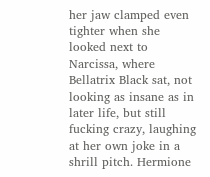her jaw clamped even tighter when she looked next to Narcissa, where Bellatrix Black sat, not looking as insane as in later life, but still fucking crazy, laughing at her own joke in a shrill pitch. Hermione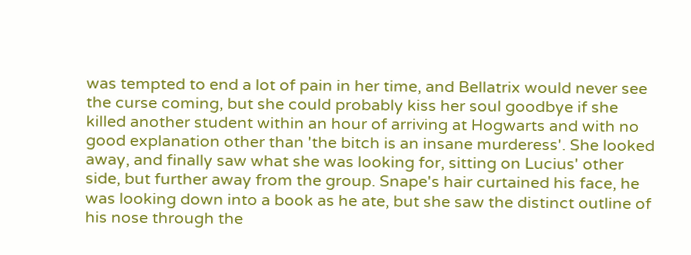was tempted to end a lot of pain in her time, and Bellatrix would never see the curse coming, but she could probably kiss her soul goodbye if she killed another student within an hour of arriving at Hogwarts and with no good explanation other than 'the bitch is an insane murderess'. She looked away, and finally saw what she was looking for, sitting on Lucius' other side, but further away from the group. Snape's hair curtained his face, he was looking down into a book as he ate, but she saw the distinct outline of his nose through the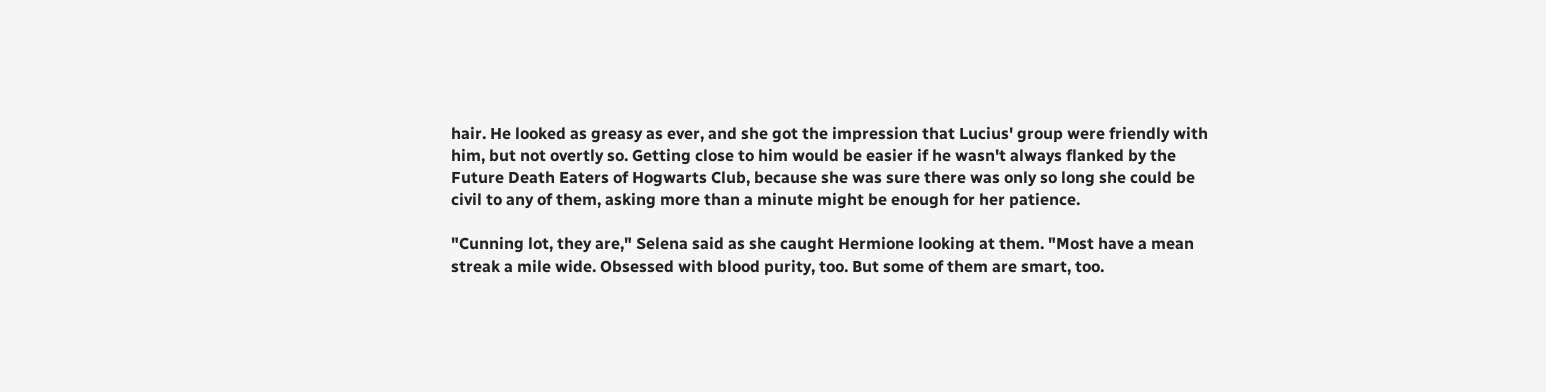hair. He looked as greasy as ever, and she got the impression that Lucius' group were friendly with him, but not overtly so. Getting close to him would be easier if he wasn't always flanked by the Future Death Eaters of Hogwarts Club, because she was sure there was only so long she could be civil to any of them, asking more than a minute might be enough for her patience.

"Cunning lot, they are," Selena said as she caught Hermione looking at them. "Most have a mean streak a mile wide. Obsessed with blood purity, too. But some of them are smart, too.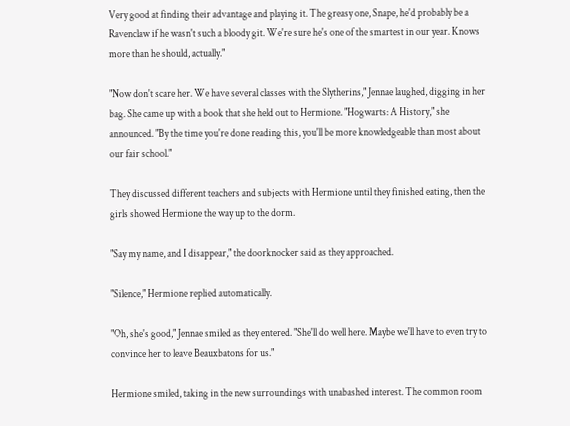Very good at finding their advantage and playing it. The greasy one, Snape, he'd probably be a Ravenclaw if he wasn't such a bloody git. We're sure he's one of the smartest in our year. Knows more than he should, actually."

"Now don't scare her. We have several classes with the Slytherins," Jennae laughed, digging in her bag. She came up with a book that she held out to Hermione. "Hogwarts: A History," she announced. "By the time you're done reading this, you'll be more knowledgeable than most about our fair school."

They discussed different teachers and subjects with Hermione until they finished eating, then the girls showed Hermione the way up to the dorm.

"Say my name, and I disappear," the doorknocker said as they approached.

"Silence," Hermione replied automatically.

"Oh, she's good," Jennae smiled as they entered. "She'll do well here. Maybe we'll have to even try to convince her to leave Beauxbatons for us."

Hermione smiled, taking in the new surroundings with unabashed interest. The common room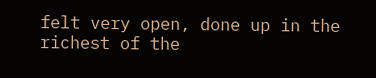felt very open, done up in the richest of the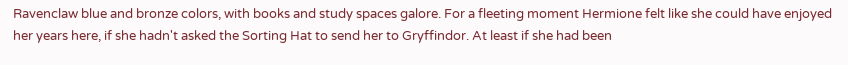Ravenclaw blue and bronze colors, with books and study spaces galore. For a fleeting moment Hermione felt like she could have enjoyed her years here, if she hadn't asked the Sorting Hat to send her to Gryffindor. At least if she had been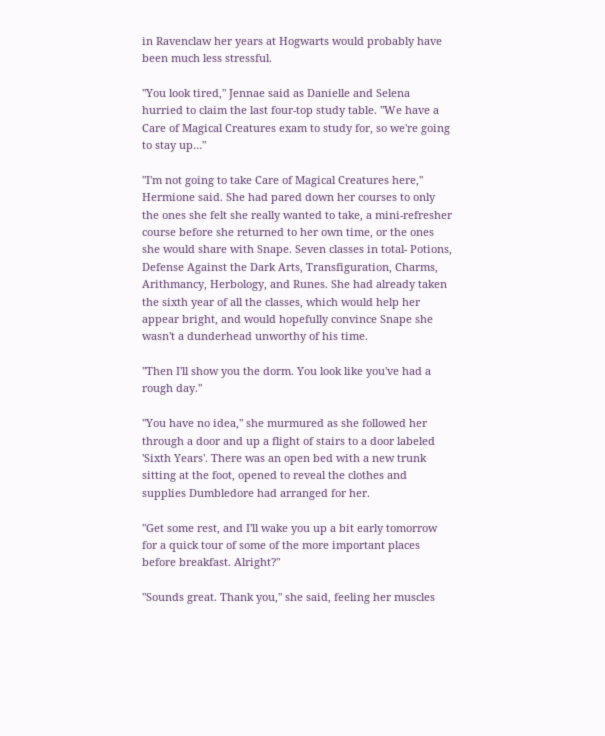in Ravenclaw her years at Hogwarts would probably have been much less stressful.

"You look tired," Jennae said as Danielle and Selena hurried to claim the last four-top study table. "We have a Care of Magical Creatures exam to study for, so we're going to stay up…"

"I'm not going to take Care of Magical Creatures here," Hermione said. She had pared down her courses to only the ones she felt she really wanted to take, a mini-refresher course before she returned to her own time, or the ones she would share with Snape. Seven classes in total- Potions, Defense Against the Dark Arts, Transfiguration, Charms, Arithmancy, Herbology, and Runes. She had already taken the sixth year of all the classes, which would help her appear bright, and would hopefully convince Snape she wasn't a dunderhead unworthy of his time.

"Then I'll show you the dorm. You look like you've had a rough day."

"You have no idea," she murmured as she followed her through a door and up a flight of stairs to a door labeled 'Sixth Years'. There was an open bed with a new trunk sitting at the foot, opened to reveal the clothes and supplies Dumbledore had arranged for her.

"Get some rest, and I'll wake you up a bit early tomorrow for a quick tour of some of the more important places before breakfast. Alright?"

"Sounds great. Thank you," she said, feeling her muscles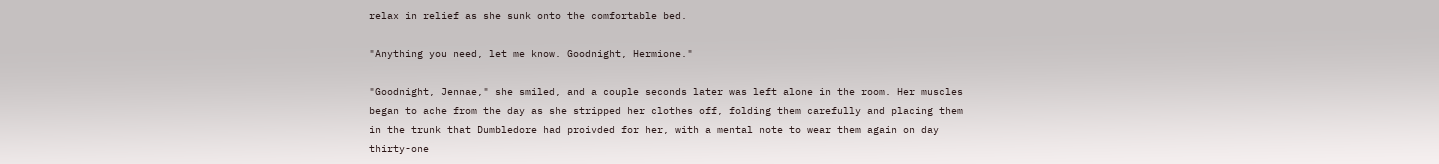relax in relief as she sunk onto the comfortable bed.

"Anything you need, let me know. Goodnight, Hermione."

"Goodnight, Jennae," she smiled, and a couple seconds later was left alone in the room. Her muscles began to ache from the day as she stripped her clothes off, folding them carefully and placing them in the trunk that Dumbledore had proivded for her, with a mental note to wear them again on day thirty-one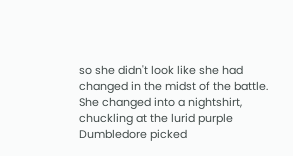so she didn't look like she had changed in the midst of the battle. She changed into a nightshirt, chuckling at the lurid purple Dumbledore picked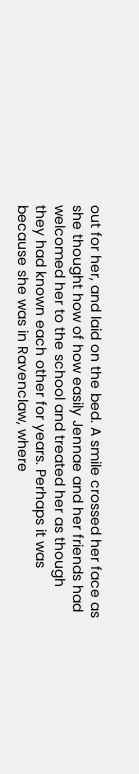out for her, and laid on the bed. A smile crossed her face as she thought how of how easily Jennae and her friends had welcomed her to the school and treated her as though they had known each other for years. Perhaps it was because she was in Ravenclaw, where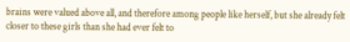brains were valued above all, and therefore among people like herself, but she already felt closer to these girls than she had ever felt to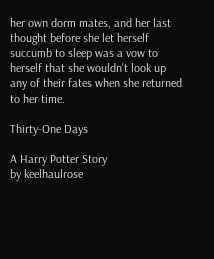her own dorm mates, and her last thought before she let herself succumb to sleep was a vow to herself that she wouldn't look up any of their fates when she returned to her time.

Thirty-One Days

A Harry Potter Story
by keelhaulrose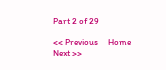Part 2 of 29

<< Previous     Home     Next >>